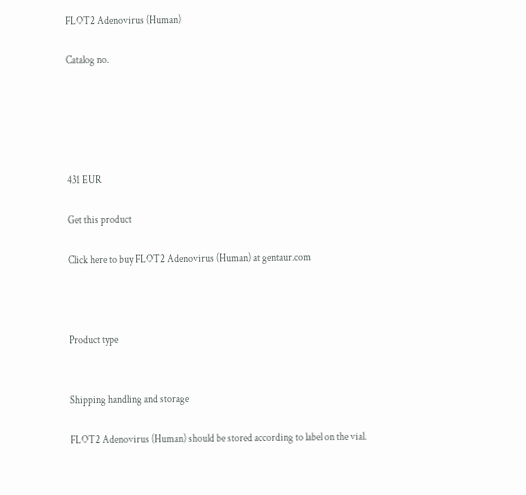FLOT2 Adenovirus (Human)

Catalog no.





431 EUR

Get this product

Click here to buy FLOT2 Adenovirus (Human) at gentaur.com



Product type


Shipping handling and storage

FLOT2 Adenovirus (Human) should be stored according to label on the vial.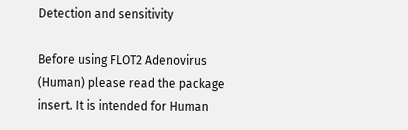Detection and sensitivity

Before using FLOT2 Adenovirus (Human) please read the package insert. It is intended for Human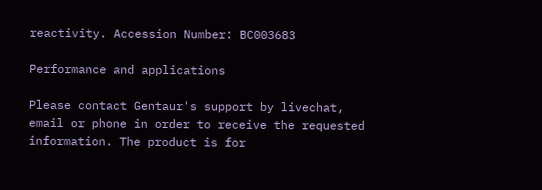reactivity. Accession Number: BC003683

Performance and applications

Please contact Gentaur's support by livechat, email or phone in order to receive the requested information. The product is for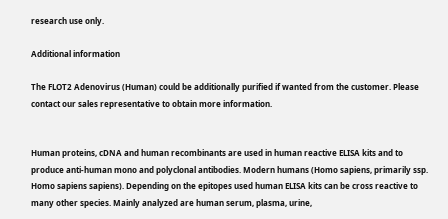research use only.

Additional information

The FLOT2 Adenovirus (Human) could be additionally purified if wanted from the customer. Please contact our sales representative to obtain more information.


Human proteins, cDNA and human recombinants are used in human reactive ELISA kits and to produce anti-human mono and polyclonal antibodies. Modern humans (Homo sapiens, primarily ssp. Homo sapiens sapiens). Depending on the epitopes used human ELISA kits can be cross reactive to many other species. Mainly analyzed are human serum, plasma, urine,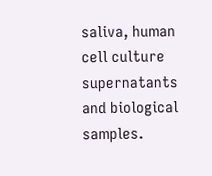saliva, human cell culture supernatants and biological samples.